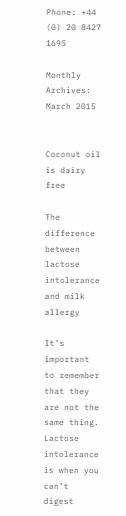Phone: +44 (0) 20 8427 1695

Monthly Archives: March 2015


Coconut oil is dairy free

The difference between lactose intolerance and milk allergy

It’s important to remember that they are not the same thing. Lactose intolerance is when you can’t digest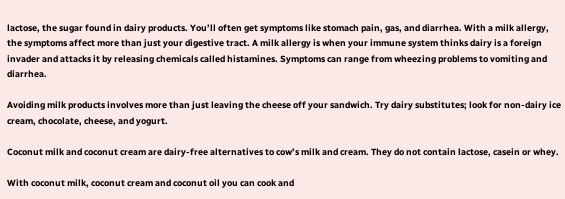lactose, the sugar found in dairy products. You’ll often get symptoms like stomach pain, gas, and diarrhea. With a milk allergy, the symptoms affect more than just your digestive tract. A milk allergy is when your immune system thinks dairy is a foreign invader and attacks it by releasing chemicals called histamines. Symptoms can range from wheezing problems to vomiting and diarrhea.

Avoiding milk products involves more than just leaving the cheese off your sandwich. Try dairy substitutes; look for non-dairy ice cream, chocolate, cheese, and yogurt.

Coconut milk and coconut cream are dairy-free alternatives to cow’s milk and cream. They do not contain lactose, casein or whey.

With coconut milk, coconut cream and coconut oil you can cook and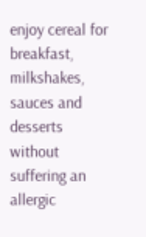enjoy cereal for breakfast, milkshakes, sauces and desserts without suffering an allergic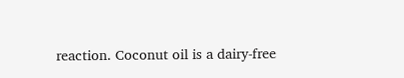reaction. Coconut oil is a dairy-free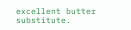excellent butter substitute.